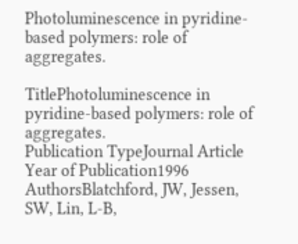Photoluminescence in pyridine-based polymers: role of aggregates.

TitlePhotoluminescence in pyridine-based polymers: role of aggregates.
Publication TypeJournal Article
Year of Publication1996
AuthorsBlatchford, JW, Jessen, SW, Lin, L-B,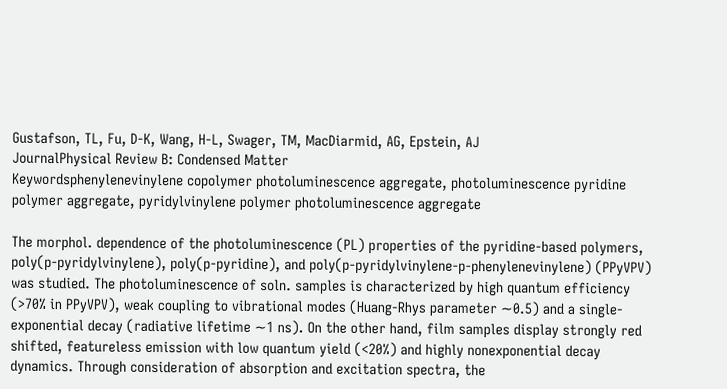Gustafson, TL, Fu, D-K, Wang, H-L, Swager, TM, MacDiarmid, AG, Epstein, AJ
JournalPhysical Review B: Condensed Matter
Keywordsphenylenevinylene copolymer photoluminescence aggregate, photoluminescence pyridine polymer aggregate, pyridylvinylene polymer photoluminescence aggregate

The morphol. dependence of the photoluminescence (PL) properties of the pyridine-based polymers, poly(p-pyridylvinylene), poly(p-pyridine), and poly(p-pyridylvinylene-p-phenylenevinylene) (PPyVPV) was studied. The photoluminescence of soln. samples is characterized by high quantum efficiency (>70% in PPyVPV), weak coupling to vibrational modes (Huang-Rhys parameter ∼0.5) and a single-exponential decay (radiative lifetime ∼1 ns). On the other hand, film samples display strongly red shifted, featureless emission with low quantum yield (<20%) and highly nonexponential decay dynamics. Through consideration of absorption and excitation spectra, the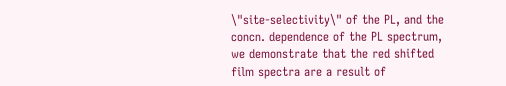\"site-selectivity\" of the PL, and the concn. dependence of the PL spectrum, we demonstrate that the red shifted film spectra are a result of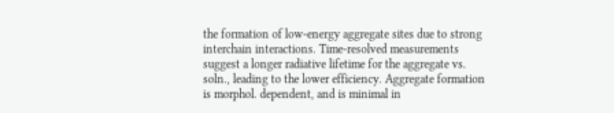the formation of low-energy aggregate sites due to strong interchain interactions. Time-resolved measurements suggest a longer radiative lifetime for the aggregate vs. soln., leading to the lower efficiency. Aggregate formation is morphol. dependent, and is minimal in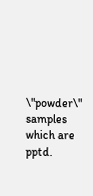\"powder\" samples which are pptd.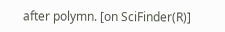after polymn. [on SciFinder(R)]